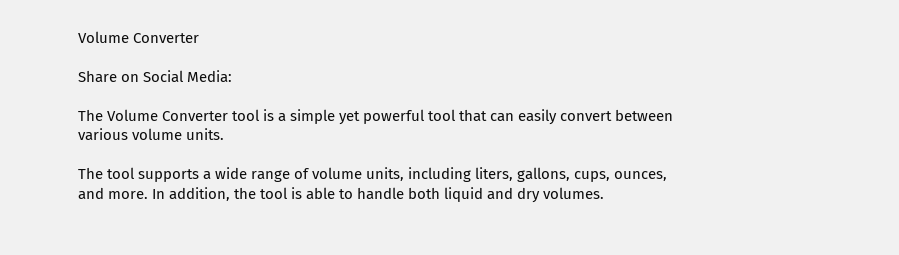Volume Converter

Share on Social Media:

The Volume Converter tool is a simple yet powerful tool that can easily convert between various volume units.

The tool supports a wide range of volume units, including liters, gallons, cups, ounces, and more. In addition, the tool is able to handle both liquid and dry volumes.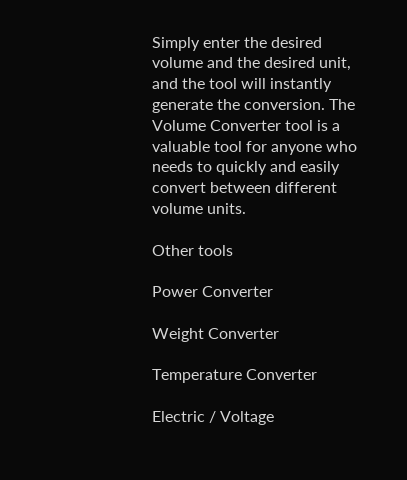Simply enter the desired volume and the desired unit, and the tool will instantly generate the conversion. The Volume Converter tool is a valuable tool for anyone who needs to quickly and easily convert between different volume units.

Other tools

Power Converter

Weight Converter

Temperature Converter

Electric / Voltage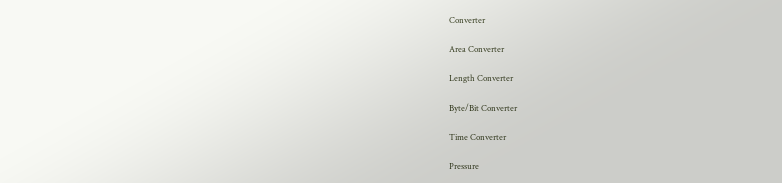Converter

Area Converter

Length Converter

Byte/Bit Converter

Time Converter

Pressure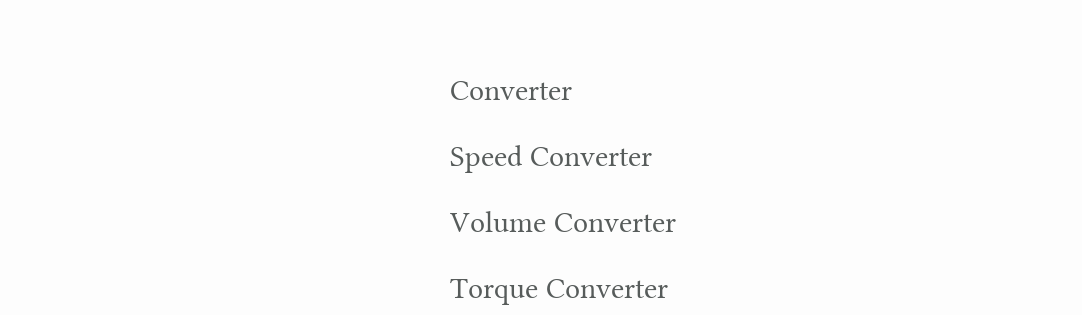Converter

Speed Converter

Volume Converter

Torque Converter